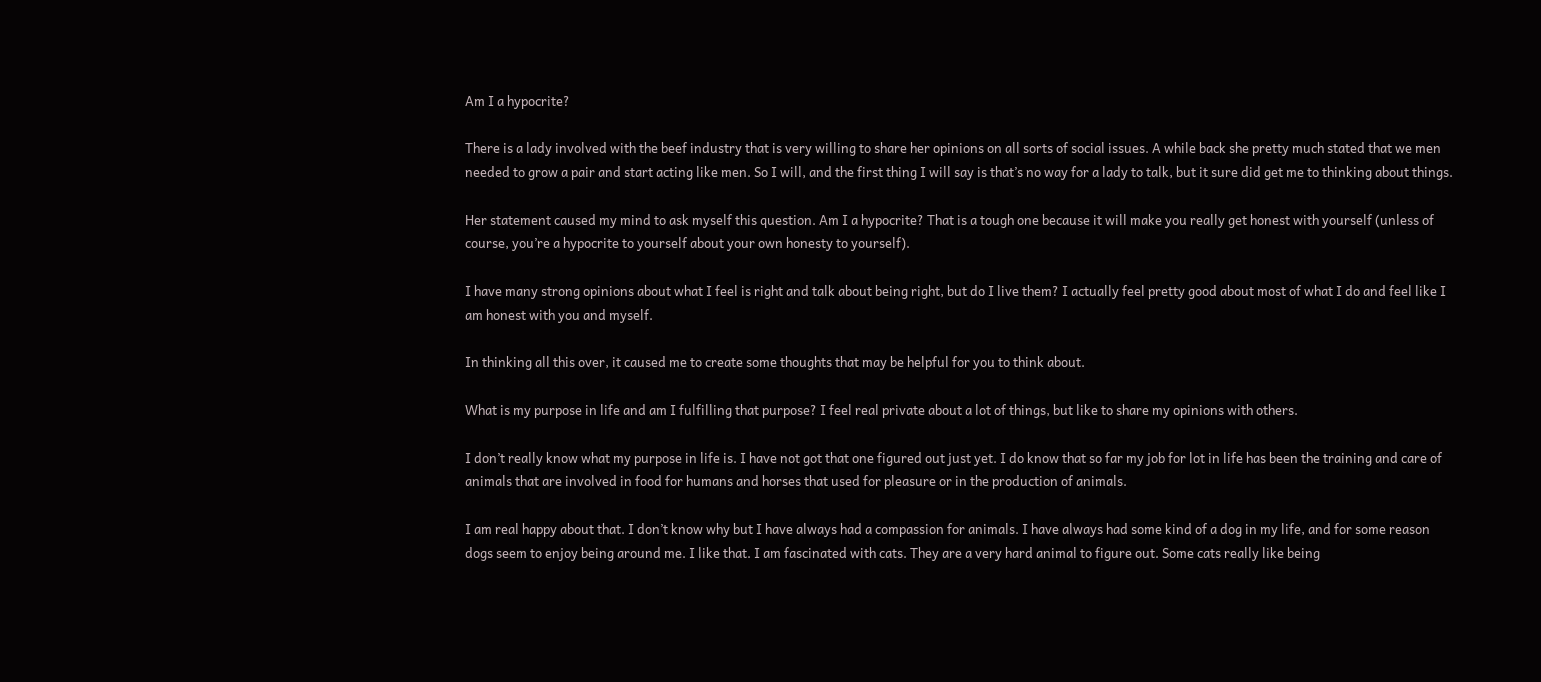Am I a hypocrite?

There is a lady involved with the beef industry that is very willing to share her opinions on all sorts of social issues. A while back she pretty much stated that we men needed to grow a pair and start acting like men. So I will, and the first thing I will say is that’s no way for a lady to talk, but it sure did get me to thinking about things.

Her statement caused my mind to ask myself this question. Am I a hypocrite? That is a tough one because it will make you really get honest with yourself (unless of course, you’re a hypocrite to yourself about your own honesty to yourself).

I have many strong opinions about what I feel is right and talk about being right, but do I live them? I actually feel pretty good about most of what I do and feel like I am honest with you and myself.

In thinking all this over, it caused me to create some thoughts that may be helpful for you to think about.

What is my purpose in life and am I fulfilling that purpose? I feel real private about a lot of things, but like to share my opinions with others.

I don’t really know what my purpose in life is. I have not got that one figured out just yet. I do know that so far my job for lot in life has been the training and care of animals that are involved in food for humans and horses that used for pleasure or in the production of animals.

I am real happy about that. I don’t know why but I have always had a compassion for animals. I have always had some kind of a dog in my life, and for some reason dogs seem to enjoy being around me. I like that. I am fascinated with cats. They are a very hard animal to figure out. Some cats really like being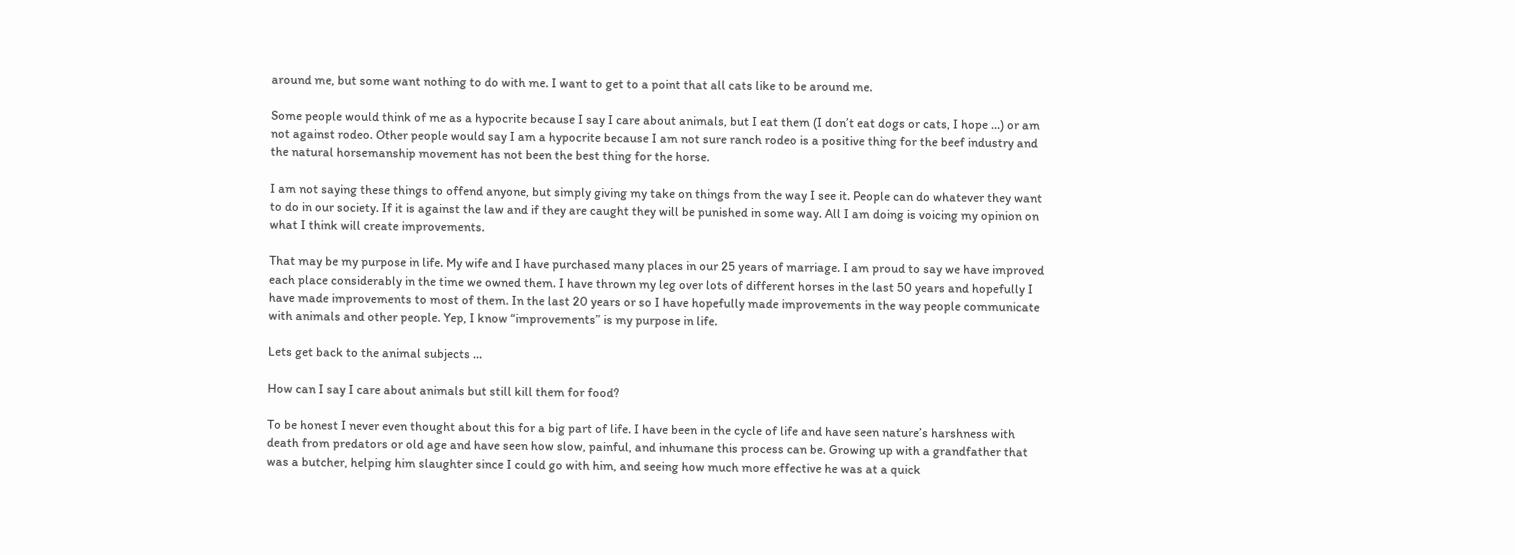around me, but some want nothing to do with me. I want to get to a point that all cats like to be around me.

Some people would think of me as a hypocrite because I say I care about animals, but I eat them (I don’t eat dogs or cats, I hope …) or am not against rodeo. Other people would say I am a hypocrite because I am not sure ranch rodeo is a positive thing for the beef industry and the natural horsemanship movement has not been the best thing for the horse.

I am not saying these things to offend anyone, but simply giving my take on things from the way I see it. People can do whatever they want to do in our society. If it is against the law and if they are caught they will be punished in some way. All I am doing is voicing my opinion on what I think will create improvements.

That may be my purpose in life. My wife and I have purchased many places in our 25 years of marriage. I am proud to say we have improved each place considerably in the time we owned them. I have thrown my leg over lots of different horses in the last 50 years and hopefully I have made improvements to most of them. In the last 20 years or so I have hopefully made improvements in the way people communicate with animals and other people. Yep, I know “improvements” is my purpose in life.

Lets get back to the animal subjects …

How can I say I care about animals but still kill them for food?

To be honest I never even thought about this for a big part of life. I have been in the cycle of life and have seen nature’s harshness with death from predators or old age and have seen how slow, painful, and inhumane this process can be. Growing up with a grandfather that was a butcher, helping him slaughter since I could go with him, and seeing how much more effective he was at a quick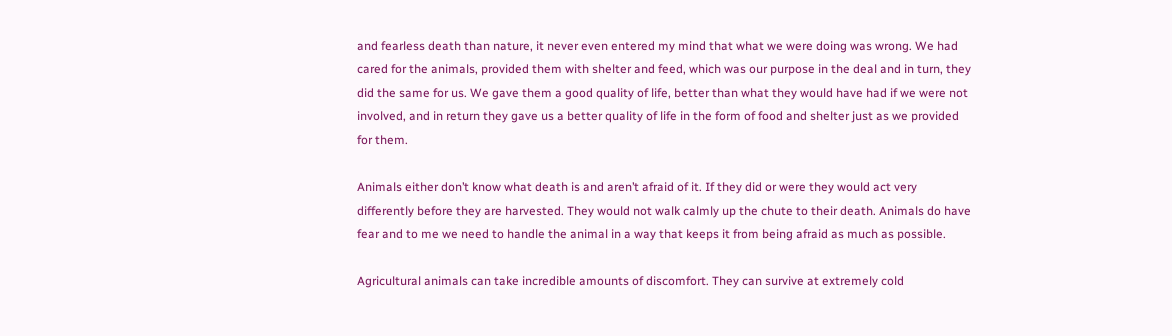and fearless death than nature, it never even entered my mind that what we were doing was wrong. We had cared for the animals, provided them with shelter and feed, which was our purpose in the deal and in turn, they did the same for us. We gave them a good quality of life, better than what they would have had if we were not involved, and in return they gave us a better quality of life in the form of food and shelter just as we provided for them.

Animals either don’t know what death is and aren’t afraid of it. If they did or were they would act very differently before they are harvested. They would not walk calmly up the chute to their death. Animals do have fear and to me we need to handle the animal in a way that keeps it from being afraid as much as possible.

Agricultural animals can take incredible amounts of discomfort. They can survive at extremely cold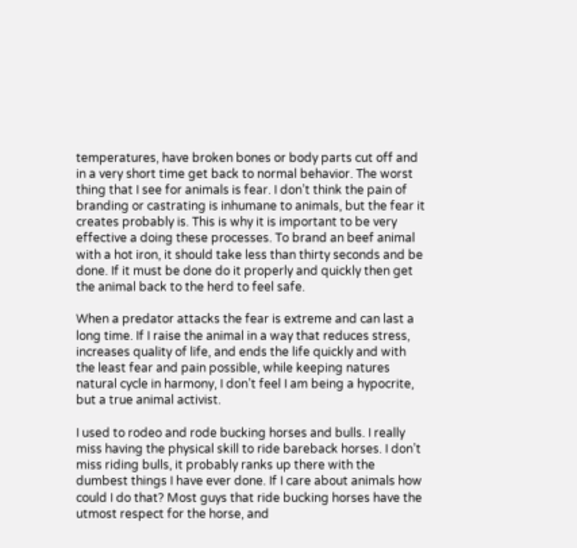temperatures, have broken bones or body parts cut off and in a very short time get back to normal behavior. The worst thing that I see for animals is fear. I don’t think the pain of branding or castrating is inhumane to animals, but the fear it creates probably is. This is why it is important to be very effective a doing these processes. To brand an beef animal with a hot iron, it should take less than thirty seconds and be done. If it must be done do it properly and quickly then get the animal back to the herd to feel safe.

When a predator attacks the fear is extreme and can last a long time. If I raise the animal in a way that reduces stress, increases quality of life, and ends the life quickly and with the least fear and pain possible, while keeping natures natural cycle in harmony, I don’t feel I am being a hypocrite, but a true animal activist.

I used to rodeo and rode bucking horses and bulls. I really miss having the physical skill to ride bareback horses. I don’t miss riding bulls, it probably ranks up there with the dumbest things I have ever done. If I care about animals how could I do that? Most guys that ride bucking horses have the utmost respect for the horse, and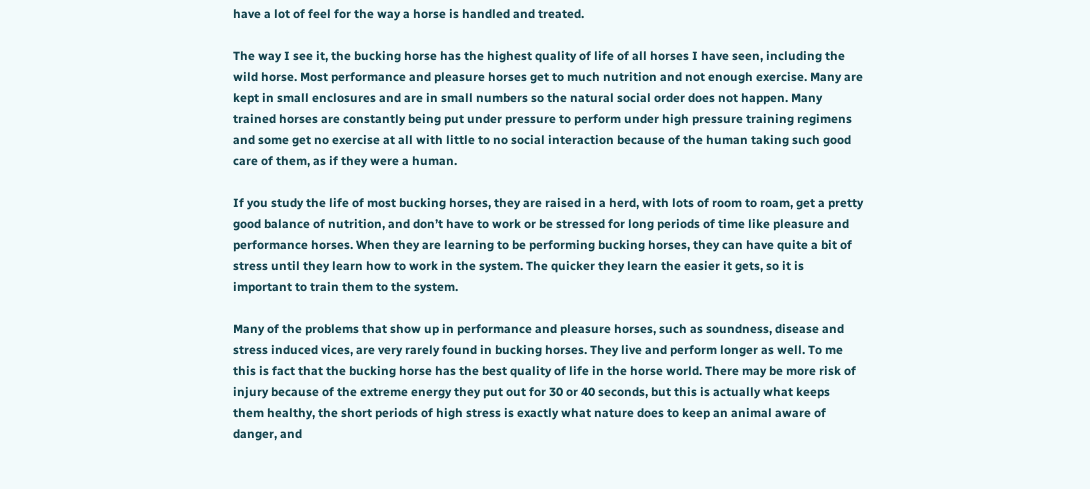have a lot of feel for the way a horse is handled and treated.

The way I see it, the bucking horse has the highest quality of life of all horses I have seen, including the wild horse. Most performance and pleasure horses get to much nutrition and not enough exercise. Many are kept in small enclosures and are in small numbers so the natural social order does not happen. Many trained horses are constantly being put under pressure to perform under high pressure training regimens and some get no exercise at all with little to no social interaction because of the human taking such good care of them, as if they were a human.

If you study the life of most bucking horses, they are raised in a herd, with lots of room to roam, get a pretty good balance of nutrition, and don’t have to work or be stressed for long periods of time like pleasure and performance horses. When they are learning to be performing bucking horses, they can have quite a bit of stress until they learn how to work in the system. The quicker they learn the easier it gets, so it is important to train them to the system.

Many of the problems that show up in performance and pleasure horses, such as soundness, disease and stress induced vices, are very rarely found in bucking horses. They live and perform longer as well. To me this is fact that the bucking horse has the best quality of life in the horse world. There may be more risk of injury because of the extreme energy they put out for 30 or 40 seconds, but this is actually what keeps them healthy, the short periods of high stress is exactly what nature does to keep an animal aware of danger, and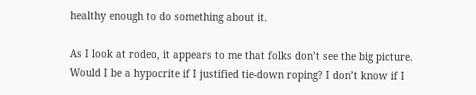healthy enough to do something about it.

As I look at rodeo, it appears to me that folks don’t see the big picture. Would I be a hypocrite if I justified tie-down roping? I don’t know if I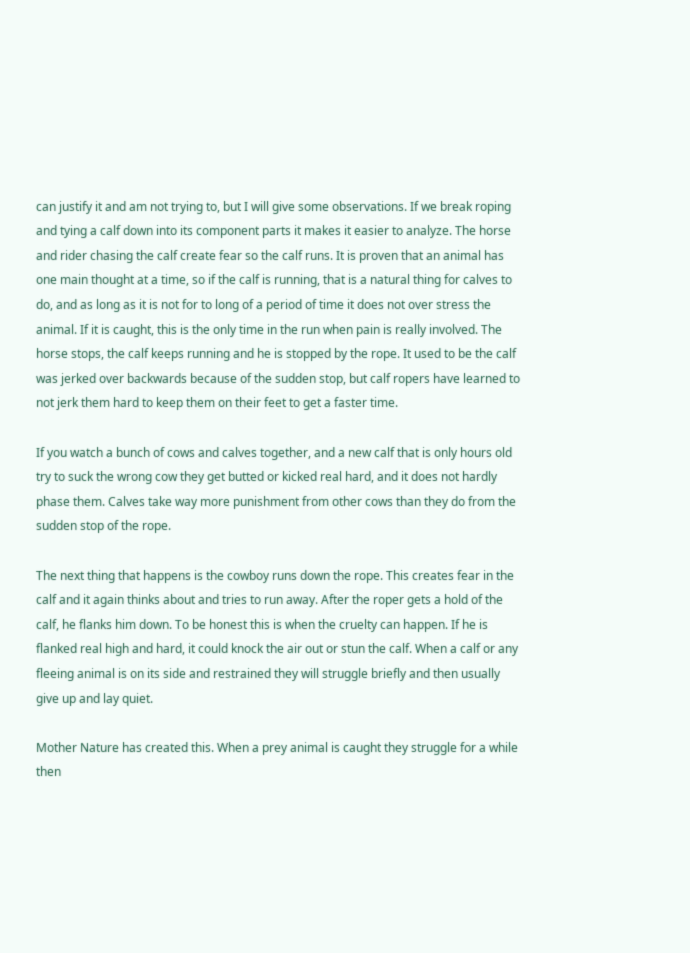can justify it and am not trying to, but I will give some observations. If we break roping and tying a calf down into its component parts it makes it easier to analyze. The horse and rider chasing the calf create fear so the calf runs. It is proven that an animal has one main thought at a time, so if the calf is running, that is a natural thing for calves to do, and as long as it is not for to long of a period of time it does not over stress the animal. If it is caught, this is the only time in the run when pain is really involved. The horse stops, the calf keeps running and he is stopped by the rope. It used to be the calf was jerked over backwards because of the sudden stop, but calf ropers have learned to not jerk them hard to keep them on their feet to get a faster time.

If you watch a bunch of cows and calves together, and a new calf that is only hours old try to suck the wrong cow they get butted or kicked real hard, and it does not hardly phase them. Calves take way more punishment from other cows than they do from the sudden stop of the rope.

The next thing that happens is the cowboy runs down the rope. This creates fear in the calf and it again thinks about and tries to run away. After the roper gets a hold of the calf, he flanks him down. To be honest this is when the cruelty can happen. If he is flanked real high and hard, it could knock the air out or stun the calf. When a calf or any fleeing animal is on its side and restrained they will struggle briefly and then usually give up and lay quiet.

Mother Nature has created this. When a prey animal is caught they struggle for a while then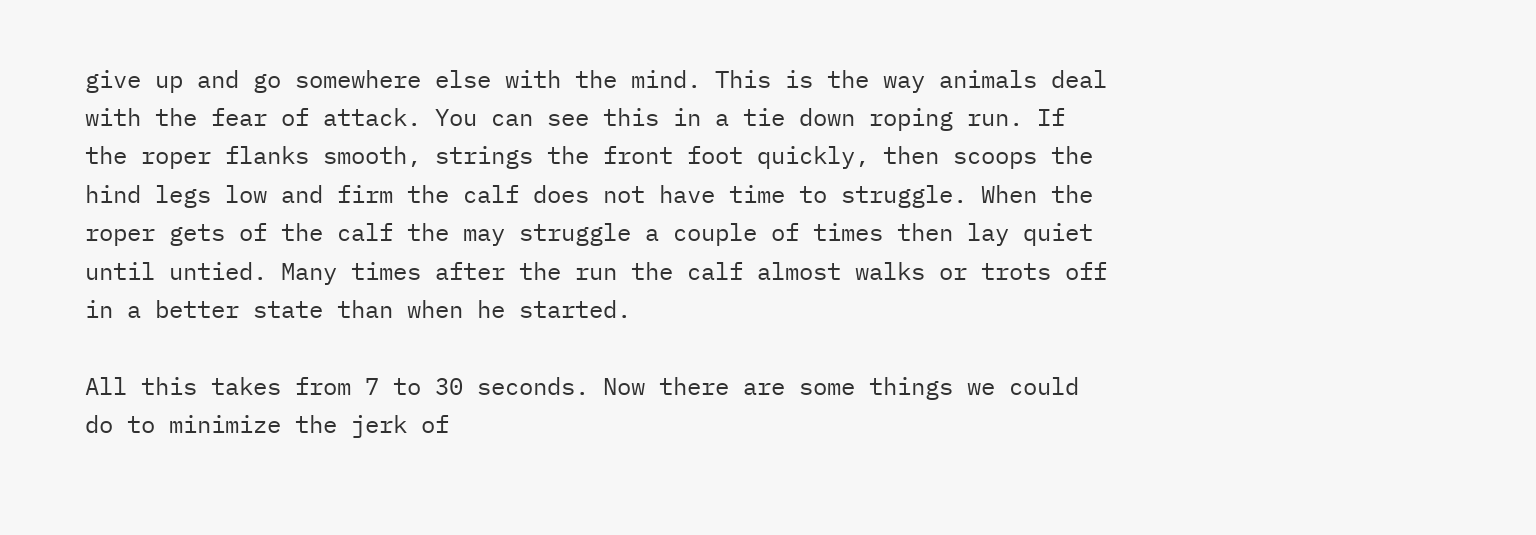give up and go somewhere else with the mind. This is the way animals deal with the fear of attack. You can see this in a tie down roping run. If the roper flanks smooth, strings the front foot quickly, then scoops the hind legs low and firm the calf does not have time to struggle. When the roper gets of the calf the may struggle a couple of times then lay quiet until untied. Many times after the run the calf almost walks or trots off in a better state than when he started.

All this takes from 7 to 30 seconds. Now there are some things we could do to minimize the jerk of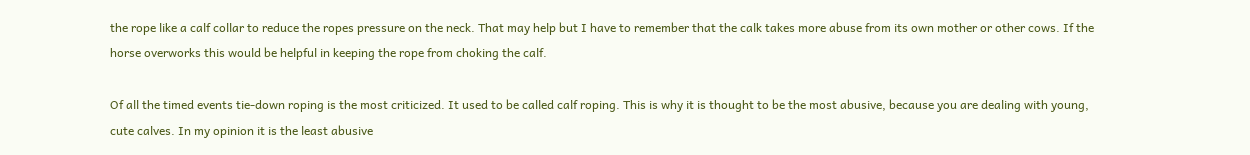the rope like a calf collar to reduce the ropes pressure on the neck. That may help but I have to remember that the calk takes more abuse from its own mother or other cows. If the horse overworks this would be helpful in keeping the rope from choking the calf.

Of all the timed events tie-down roping is the most criticized. It used to be called calf roping. This is why it is thought to be the most abusive, because you are dealing with young, cute calves. In my opinion it is the least abusive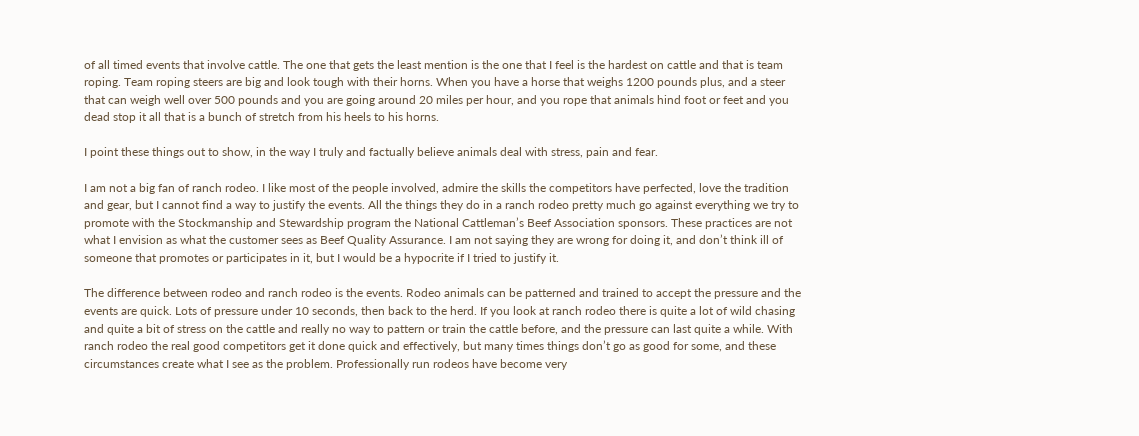of all timed events that involve cattle. The one that gets the least mention is the one that I feel is the hardest on cattle and that is team roping. Team roping steers are big and look tough with their horns. When you have a horse that weighs 1200 pounds plus, and a steer that can weigh well over 500 pounds and you are going around 20 miles per hour, and you rope that animals hind foot or feet and you dead stop it all that is a bunch of stretch from his heels to his horns.

I point these things out to show, in the way I truly and factually believe animals deal with stress, pain and fear.

I am not a big fan of ranch rodeo. I like most of the people involved, admire the skills the competitors have perfected, love the tradition and gear, but I cannot find a way to justify the events. All the things they do in a ranch rodeo pretty much go against everything we try to promote with the Stockmanship and Stewardship program the National Cattleman’s Beef Association sponsors. These practices are not what I envision as what the customer sees as Beef Quality Assurance. I am not saying they are wrong for doing it, and don’t think ill of someone that promotes or participates in it, but I would be a hypocrite if I tried to justify it.

The difference between rodeo and ranch rodeo is the events. Rodeo animals can be patterned and trained to accept the pressure and the events are quick. Lots of pressure under 10 seconds, then back to the herd. If you look at ranch rodeo there is quite a lot of wild chasing and quite a bit of stress on the cattle and really no way to pattern or train the cattle before, and the pressure can last quite a while. With ranch rodeo the real good competitors get it done quick and effectively, but many times things don’t go as good for some, and these circumstances create what I see as the problem. Professionally run rodeos have become very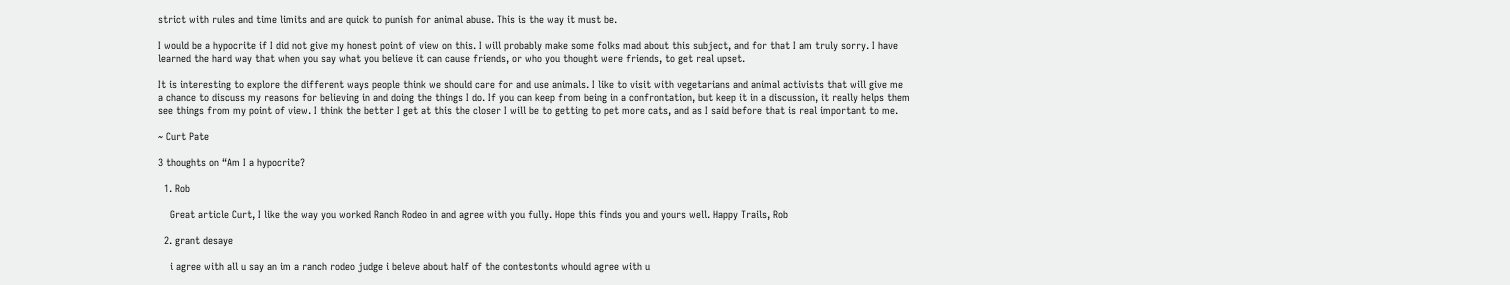strict with rules and time limits and are quick to punish for animal abuse. This is the way it must be.

I would be a hypocrite if I did not give my honest point of view on this. I will probably make some folks mad about this subject, and for that I am truly sorry. I have learned the hard way that when you say what you believe it can cause friends, or who you thought were friends, to get real upset.

It is interesting to explore the different ways people think we should care for and use animals. I like to visit with vegetarians and animal activists that will give me a chance to discuss my reasons for believing in and doing the things I do. If you can keep from being in a confrontation, but keep it in a discussion, it really helps them see things from my point of view. I think the better I get at this the closer I will be to getting to pet more cats, and as I said before that is real important to me.

~ Curt Pate

3 thoughts on “Am I a hypocrite?

  1. Rob

    Great article Curt, I like the way you worked Ranch Rodeo in and agree with you fully. Hope this finds you and yours well. Happy Trails, Rob

  2. grant desaye

    i agree with all u say an im a ranch rodeo judge i beleve about half of the contestonts whould agree with u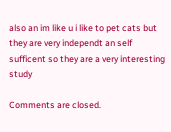also an im like u i like to pet cats but they are very independt an self sufficent so they are a very interesting study

Comments are closed.